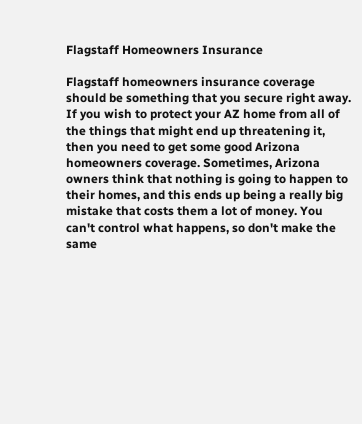Flagstaff Homeowners Insurance

Flagstaff homeowners insurance coverage should be something that you secure right away. If you wish to protect your AZ home from all of the things that might end up threatening it, then you need to get some good Arizona homeowners coverage. Sometimes, Arizona owners think that nothing is going to happen to their homes, and this ends up being a really big mistake that costs them a lot of money. You can't control what happens, so don't make the same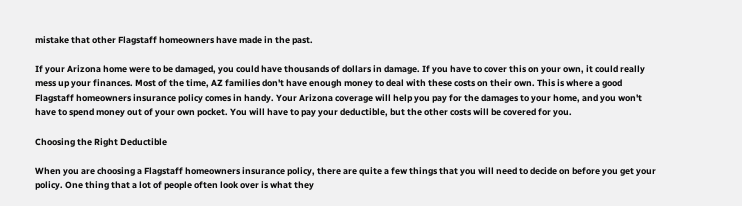mistake that other Flagstaff homeowners have made in the past.

If your Arizona home were to be damaged, you could have thousands of dollars in damage. If you have to cover this on your own, it could really mess up your finances. Most of the time, AZ families don't have enough money to deal with these costs on their own. This is where a good Flagstaff homeowners insurance policy comes in handy. Your Arizona coverage will help you pay for the damages to your home, and you won't have to spend money out of your own pocket. You will have to pay your deductible, but the other costs will be covered for you.

Choosing the Right Deductible

When you are choosing a Flagstaff homeowners insurance policy, there are quite a few things that you will need to decide on before you get your policy. One thing that a lot of people often look over is what they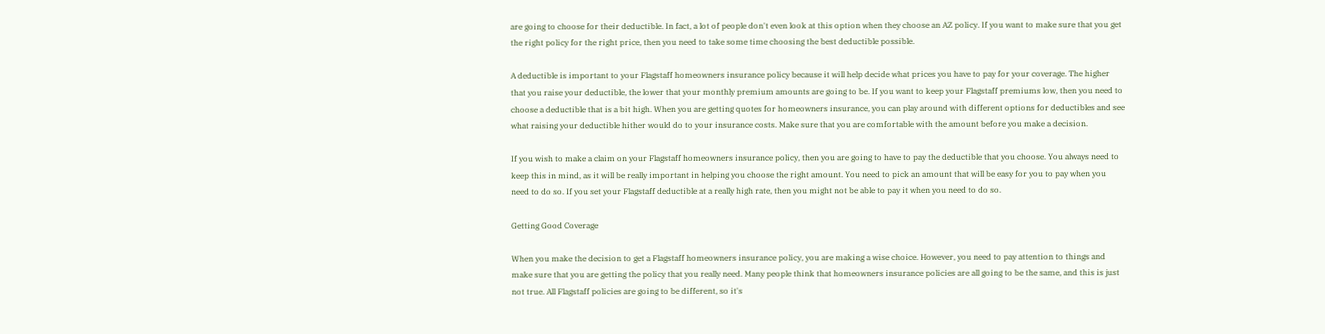are going to choose for their deductible. In fact, a lot of people don't even look at this option when they choose an AZ policy. If you want to make sure that you get the right policy for the right price, then you need to take some time choosing the best deductible possible.

A deductible is important to your Flagstaff homeowners insurance policy because it will help decide what prices you have to pay for your coverage. The higher that you raise your deductible, the lower that your monthly premium amounts are going to be. If you want to keep your Flagstaff premiums low, then you need to choose a deductible that is a bit high. When you are getting quotes for homeowners insurance, you can play around with different options for deductibles and see what raising your deductible hither would do to your insurance costs. Make sure that you are comfortable with the amount before you make a decision.

If you wish to make a claim on your Flagstaff homeowners insurance policy, then you are going to have to pay the deductible that you choose. You always need to keep this in mind, as it will be really important in helping you choose the right amount. You need to pick an amount that will be easy for you to pay when you need to do so. If you set your Flagstaff deductible at a really high rate, then you might not be able to pay it when you need to do so.

Getting Good Coverage

When you make the decision to get a Flagstaff homeowners insurance policy, you are making a wise choice. However, you need to pay attention to things and make sure that you are getting the policy that you really need. Many people think that homeowners insurance policies are all going to be the same, and this is just not true. All Flagstaff policies are going to be different, so it's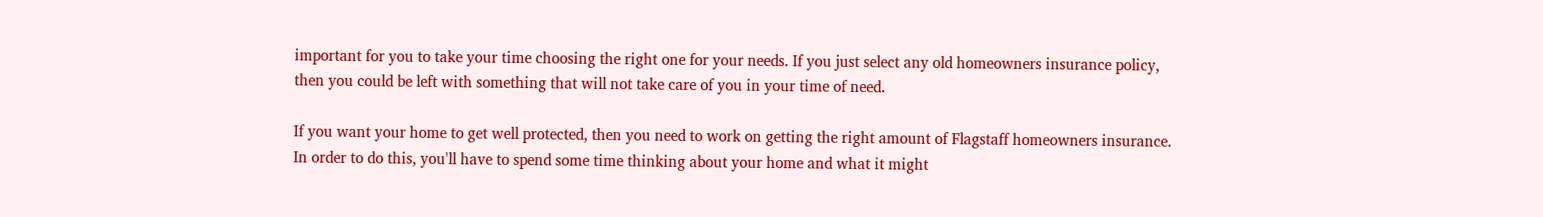important for you to take your time choosing the right one for your needs. If you just select any old homeowners insurance policy, then you could be left with something that will not take care of you in your time of need.

If you want your home to get well protected, then you need to work on getting the right amount of Flagstaff homeowners insurance. In order to do this, you'll have to spend some time thinking about your home and what it might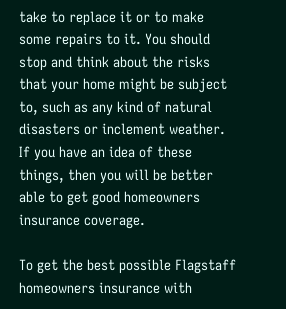take to replace it or to make some repairs to it. You should stop and think about the risks that your home might be subject to, such as any kind of natural disasters or inclement weather. If you have an idea of these things, then you will be better able to get good homeowners insurance coverage.

To get the best possible Flagstaff homeowners insurance with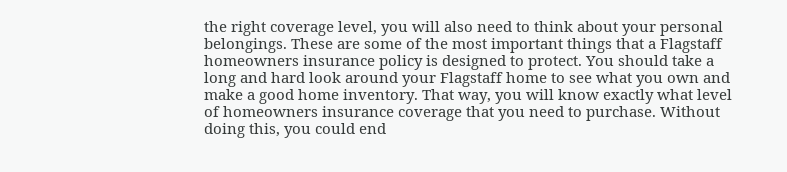the right coverage level, you will also need to think about your personal belongings. These are some of the most important things that a Flagstaff homeowners insurance policy is designed to protect. You should take a long and hard look around your Flagstaff home to see what you own and make a good home inventory. That way, you will know exactly what level of homeowners insurance coverage that you need to purchase. Without doing this, you could end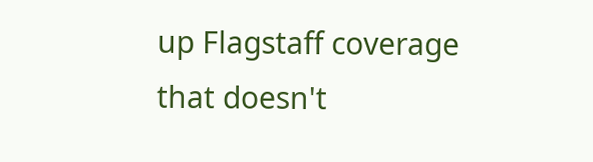up Flagstaff coverage that doesn't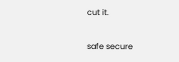cut it.

safe secure